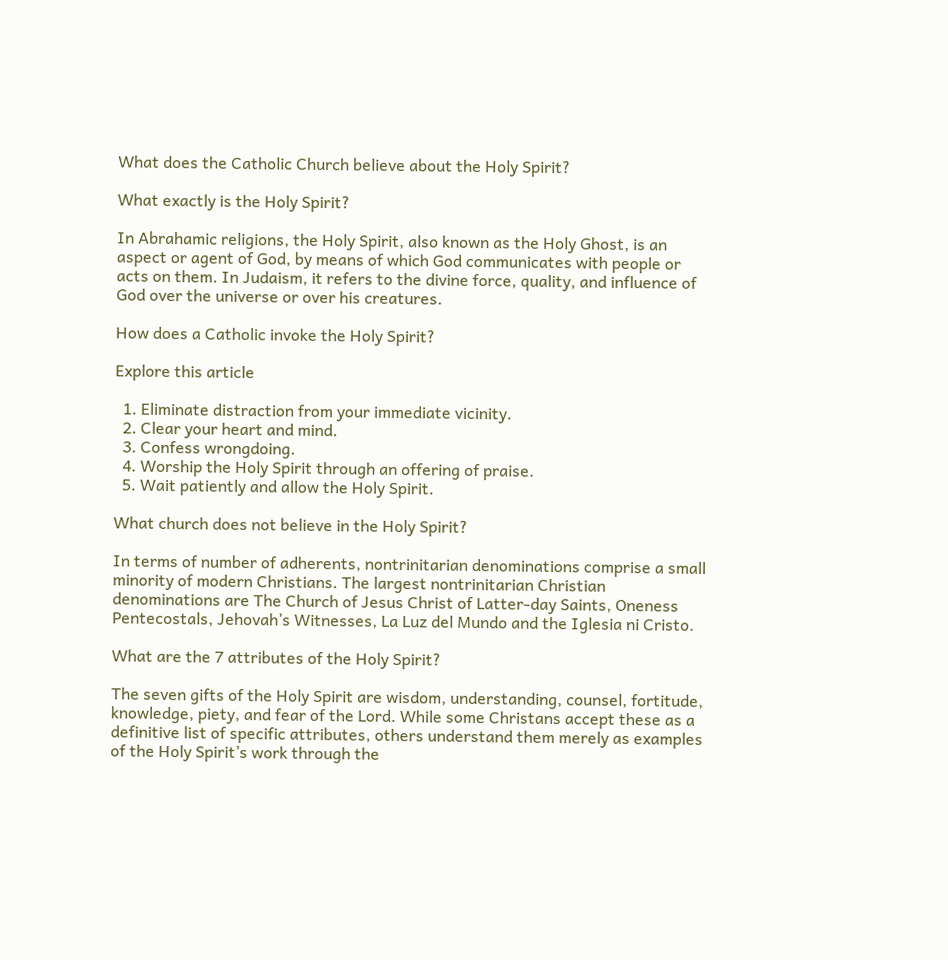What does the Catholic Church believe about the Holy Spirit?

What exactly is the Holy Spirit?

In Abrahamic religions, the Holy Spirit, also known as the Holy Ghost, is an aspect or agent of God, by means of which God communicates with people or acts on them. In Judaism, it refers to the divine force, quality, and influence of God over the universe or over his creatures.

How does a Catholic invoke the Holy Spirit?

Explore this article

  1. Eliminate distraction from your immediate vicinity.
  2. Clear your heart and mind.
  3. Confess wrongdoing.
  4. Worship the Holy Spirit through an offering of praise.
  5. Wait patiently and allow the Holy Spirit.

What church does not believe in the Holy Spirit?

In terms of number of adherents, nontrinitarian denominations comprise a small minority of modern Christians. The largest nontrinitarian Christian denominations are The Church of Jesus Christ of Latter-day Saints, Oneness Pentecostals, Jehovah’s Witnesses, La Luz del Mundo and the Iglesia ni Cristo.

What are the 7 attributes of the Holy Spirit?

The seven gifts of the Holy Spirit are wisdom, understanding, counsel, fortitude, knowledge, piety, and fear of the Lord. While some Christans accept these as a definitive list of specific attributes, others understand them merely as examples of the Holy Spirit’s work through the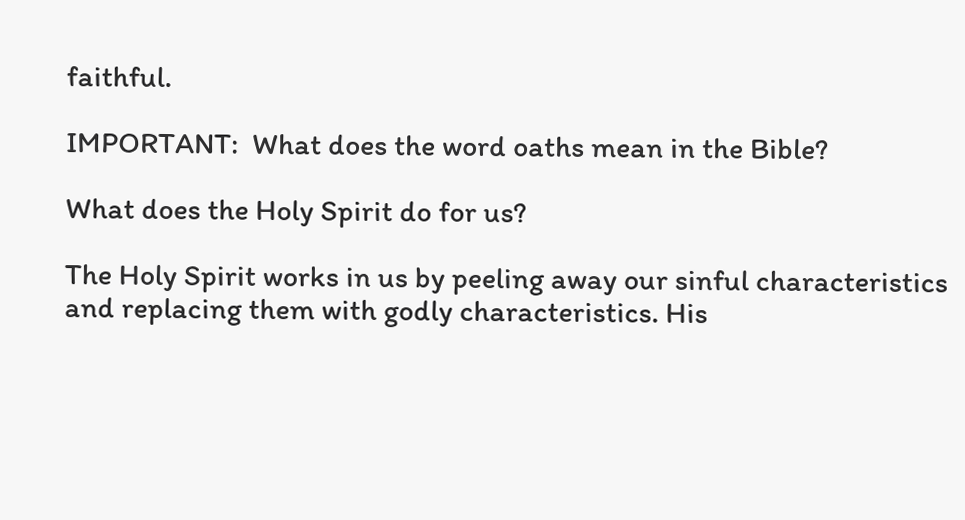faithful.

IMPORTANT:  What does the word oaths mean in the Bible?

What does the Holy Spirit do for us?

The Holy Spirit works in us by peeling away our sinful characteristics and replacing them with godly characteristics. His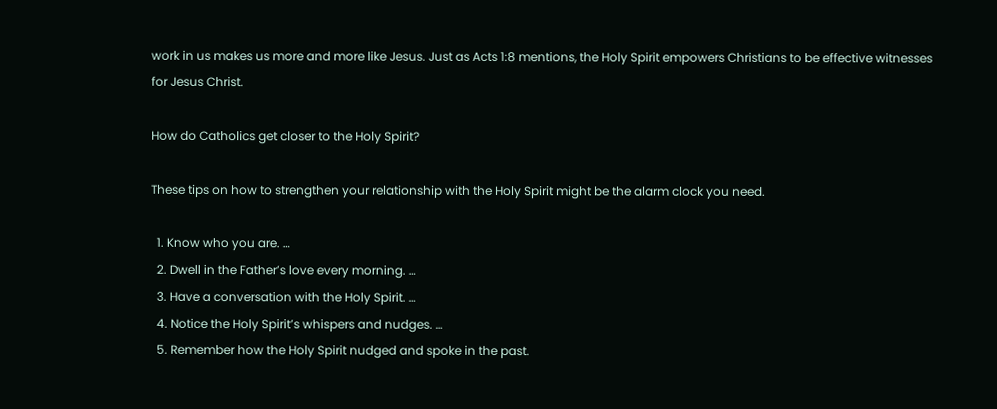work in us makes us more and more like Jesus. Just as Acts 1:8 mentions, the Holy Spirit empowers Christians to be effective witnesses for Jesus Christ.

How do Catholics get closer to the Holy Spirit?

These tips on how to strengthen your relationship with the Holy Spirit might be the alarm clock you need.

  1. Know who you are. …
  2. Dwell in the Father’s love every morning. …
  3. Have a conversation with the Holy Spirit. …
  4. Notice the Holy Spirit’s whispers and nudges. …
  5. Remember how the Holy Spirit nudged and spoke in the past.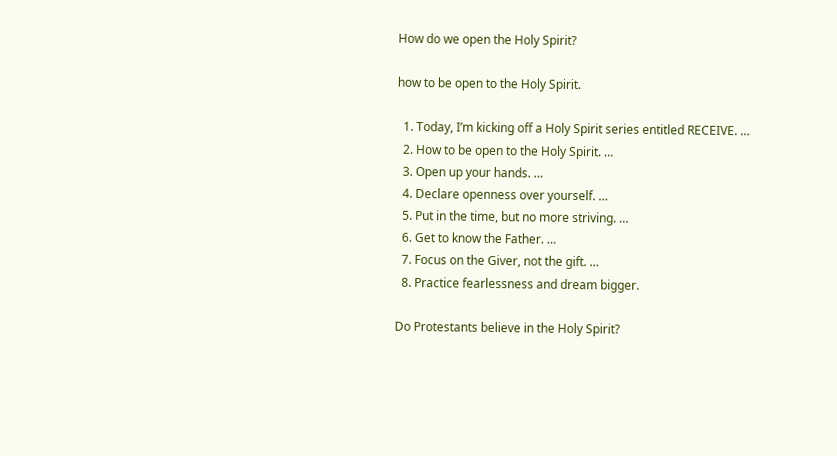How do we open the Holy Spirit?

how to be open to the Holy Spirit.

  1. Today, I’m kicking off a Holy Spirit series entitled RECEIVE. …
  2. How to be open to the Holy Spirit. …
  3. Open up your hands. …
  4. Declare openness over yourself. …
  5. Put in the time, but no more striving. …
  6. Get to know the Father. …
  7. Focus on the Giver, not the gift. …
  8. Practice fearlessness and dream bigger.

Do Protestants believe in the Holy Spirit?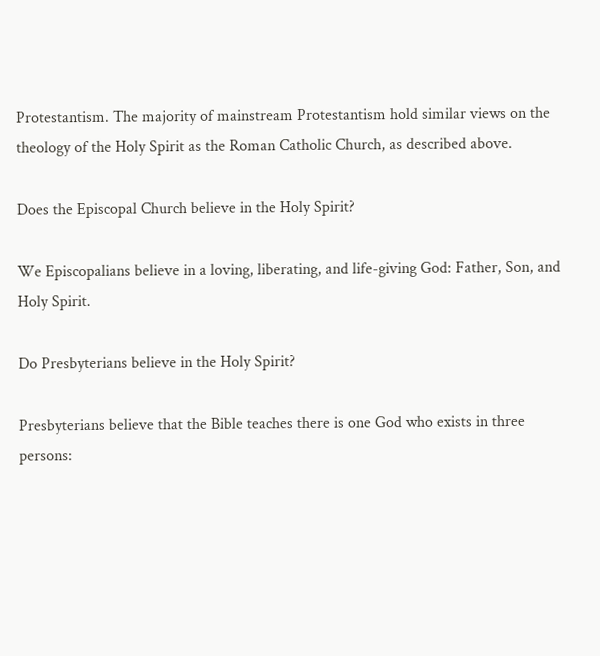Protestantism. The majority of mainstream Protestantism hold similar views on the theology of the Holy Spirit as the Roman Catholic Church, as described above.

Does the Episcopal Church believe in the Holy Spirit?

We Episcopalians believe in a loving, liberating, and life-giving God: Father, Son, and Holy Spirit.

Do Presbyterians believe in the Holy Spirit?

Presbyterians believe that the Bible teaches there is one God who exists in three persons: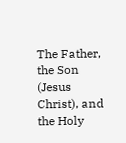The Father, the Son (Jesus Christ), and the Holy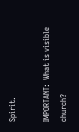Spirit.

IMPORTANT:  What is visible church?